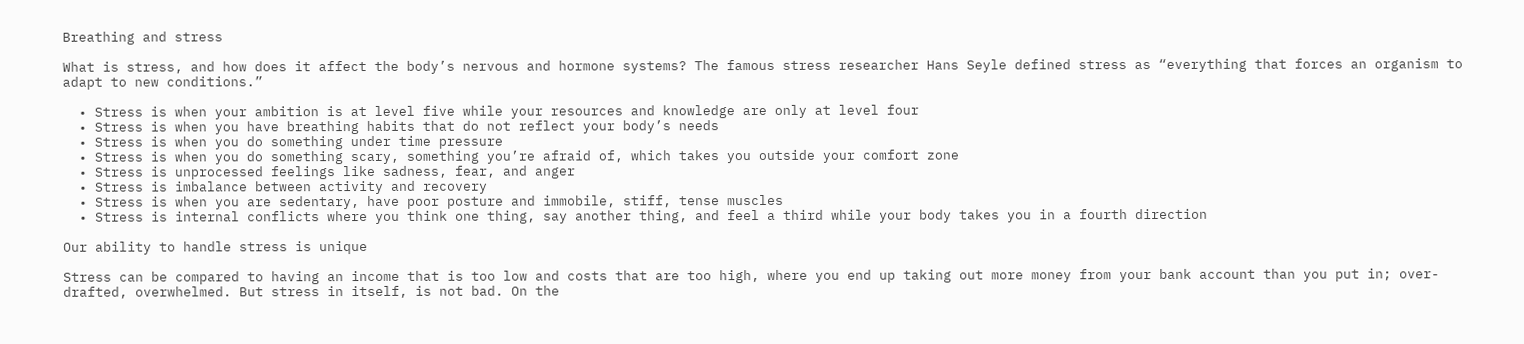Breathing and stress

What is stress, and how does it affect the body’s nervous and hormone systems? The famous stress researcher Hans Seyle defined stress as “everything that forces an organism to adapt to new conditions.”

  • Stress is when your ambition is at level five while your resources and knowledge are only at level four
  • Stress is when you have breathing habits that do not reflect your body’s needs
  • Stress is when you do something under time pressure
  • Stress is when you do something scary, something you’re afraid of, which takes you outside your comfort zone
  • Stress is unprocessed feelings like sadness, fear, and anger
  • Stress is imbalance between activity and recovery
  • Stress is when you are sedentary, have poor posture and immobile, stiff, tense muscles
  • Stress is internal conflicts where you think one thing, say another thing, and feel a third while your body takes you in a fourth direction

Our ability to handle stress is unique

Stress can be compared to having an income that is too low and costs that are too high, where you end up taking out more money from your bank account than you put in; over-drafted, overwhelmed. But stress in itself, is not bad. On the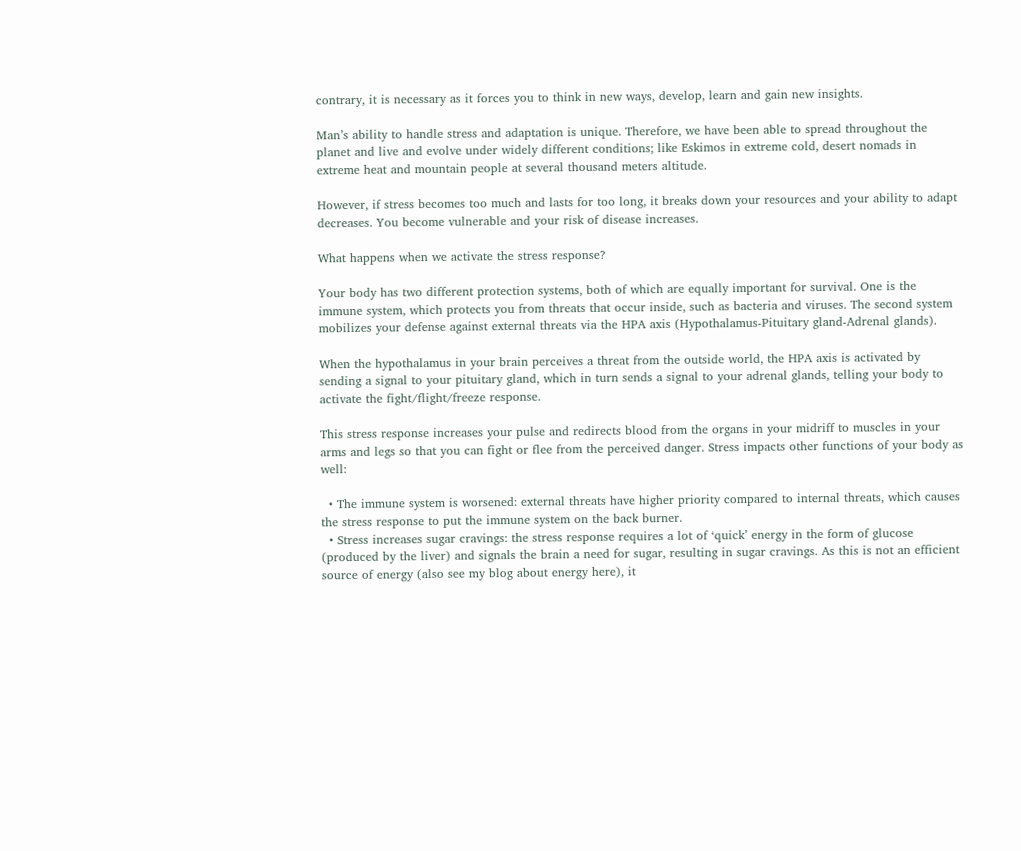contrary, it is necessary as it forces you to think in new ways, develop, learn and gain new insights.

Man’s ability to handle stress and adaptation is unique. Therefore, we have been able to spread throughout the planet and live and evolve under widely different conditions; like Eskimos in extreme cold, desert nomads in extreme heat and mountain people at several thousand meters altitude.

However, if stress becomes too much and lasts for too long, it breaks down your resources and your ability to adapt decreases. You become vulnerable and your risk of disease increases.

What happens when we activate the stress response?

Your body has two different protection systems, both of which are equally important for survival. One is the immune system, which protects you from threats that occur inside, such as bacteria and viruses. The second system mobilizes your defense against external threats via the HPA axis (Hypothalamus-Pituitary gland-Adrenal glands).

When the hypothalamus in your brain perceives a threat from the outside world, the HPA axis is activated by sending a signal to your pituitary gland, which in turn sends a signal to your adrenal glands, telling your body to activate the fight/flight/freeze response.

This stress response increases your pulse and redirects blood from the organs in your midriff to muscles in your arms and legs so that you can fight or flee from the perceived danger. Stress impacts other functions of your body as well:

  • The immune system is worsened: external threats have higher priority compared to internal threats, which causes the stress response to put the immune system on the back burner.
  • Stress increases sugar cravings: the stress response requires a lot of ‘quick’ energy in the form of glucose (produced by the liver) and signals the brain a need for sugar, resulting in sugar cravings. As this is not an efficient source of energy (also see my blog about energy here), it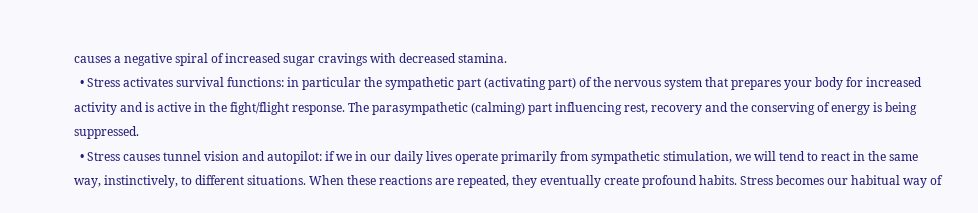causes a negative spiral of increased sugar cravings with decreased stamina.
  • Stress activates survival functions: in particular the sympathetic part (activating part) of the nervous system that prepares your body for increased activity and is active in the fight/flight response. The parasympathetic (calming) part influencing rest, recovery and the conserving of energy is being suppressed.
  • Stress causes tunnel vision and autopilot: if we in our daily lives operate primarily from sympathetic stimulation, we will tend to react in the same way, instinctively, to different situations. When these reactions are repeated, they eventually create profound habits. Stress becomes our habitual way of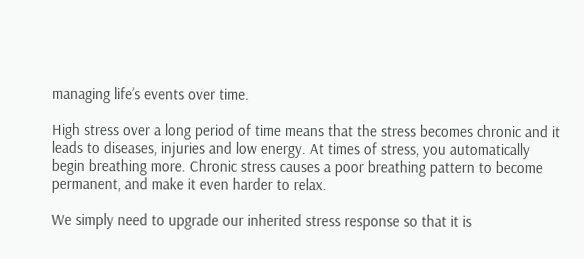managing life’s events over time.

High stress over a long period of time means that the stress becomes chronic and it leads to diseases, injuries and low energy. At times of stress, you automatically begin breathing more. Chronic stress causes a poor breathing pattern to become permanent, and make it even harder to relax.

We simply need to upgrade our inherited stress response so that it is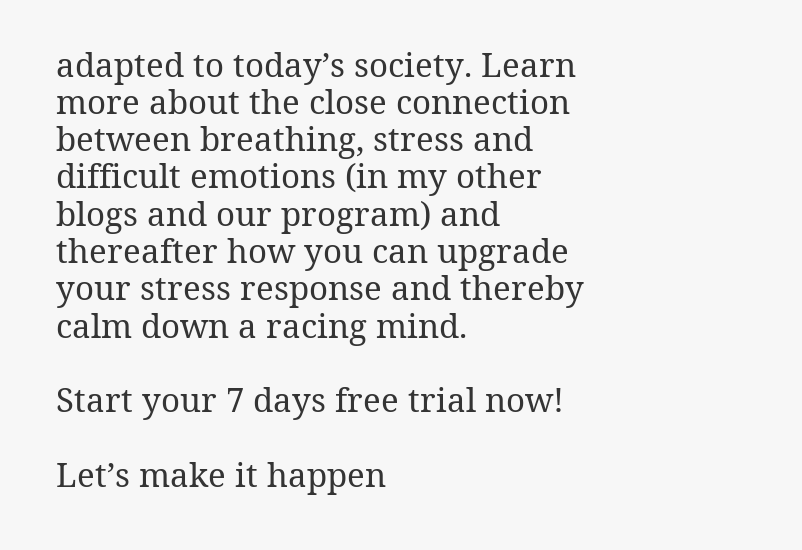adapted to today’s society. Learn more about the close connection between breathing, stress and difficult emotions (in my other blogs and our program) and thereafter how you can upgrade your stress response and thereby calm down a racing mind.

Start your 7 days free trial now!

Let’s make it happen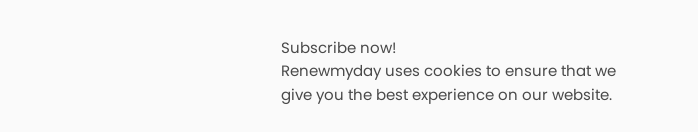Subscribe now!
Renewmyday uses cookies to ensure that we give you the best experience on our website.